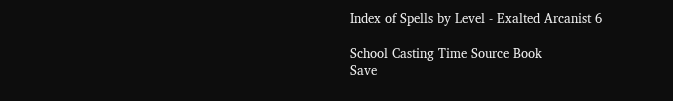Index of Spells by Level - Exalted Arcanist 6

School Casting Time Source Book
Save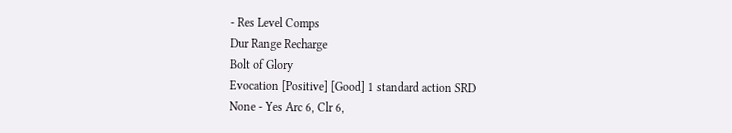- Res Level Comps
Dur Range Recharge
Bolt of Glory
Evocation [Positive] [Good] 1 standard action SRD
None - Yes Arc 6, Clr 6,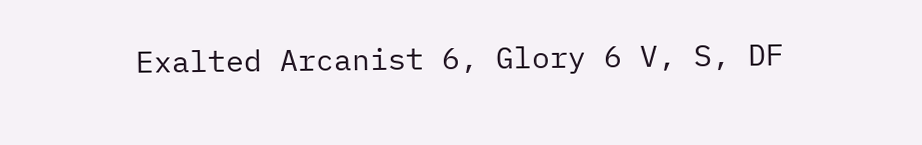Exalted Arcanist 6, Glory 6 V, S, DF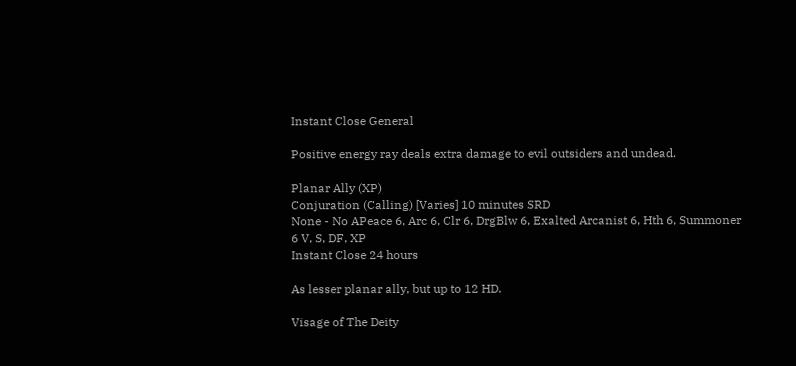Instant Close General

Positive energy ray deals extra damage to evil outsiders and undead.

Planar Ally (XP)
Conjuration (Calling) [Varies] 10 minutes SRD
None - No APeace 6, Arc 6, Clr 6, DrgBlw 6, Exalted Arcanist 6, Hth 6, Summoner 6 V, S, DF, XP
Instant Close 24 hours

As lesser planar ally, but up to 12 HD.

Visage of The Deity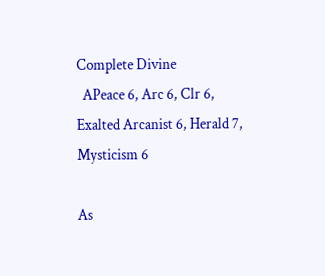Complete Divine
  APeace 6, Arc 6, Clr 6, Exalted Arcanist 6, Herald 7, Mysticism 6

As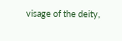visage of the deity,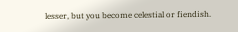lesser, but you become celestial or fiendish.